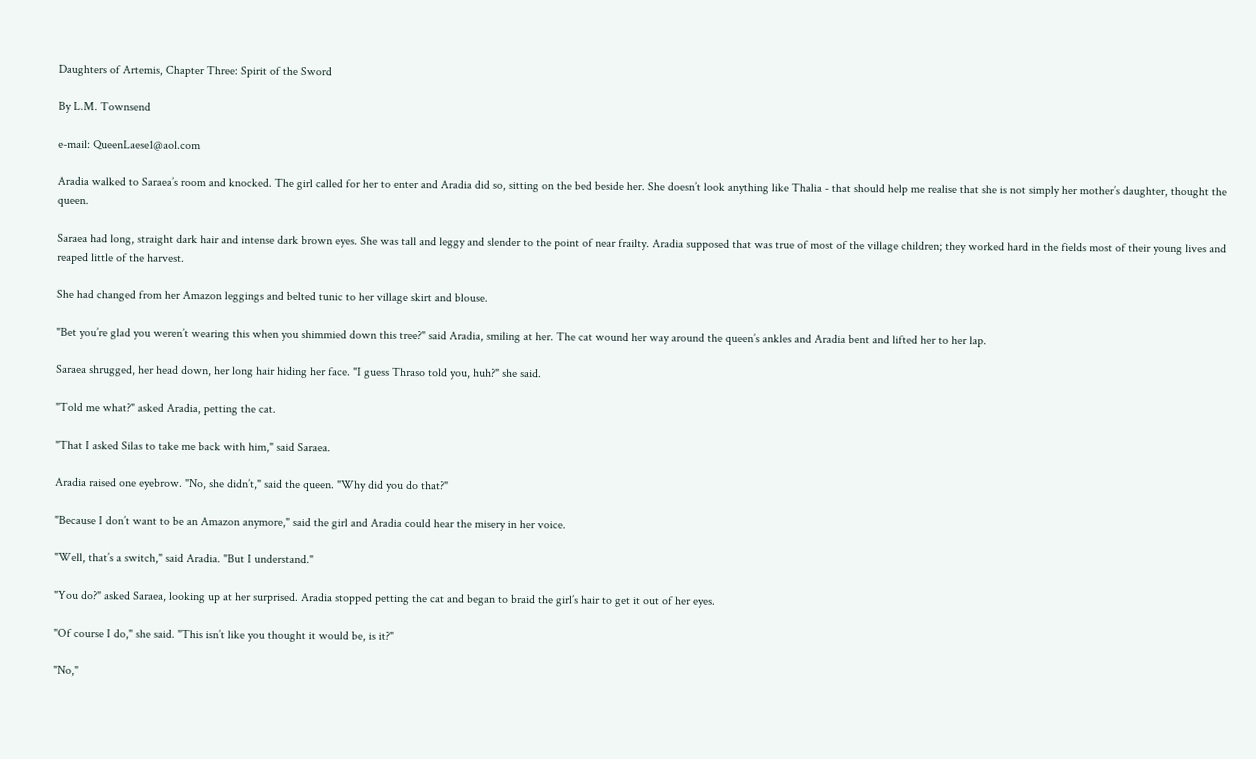Daughters of Artemis, Chapter Three: Spirit of the Sword

By L.M. Townsend

e-mail: QueenLaese1@aol.com

Aradia walked to Saraea’s room and knocked. The girl called for her to enter and Aradia did so, sitting on the bed beside her. She doesn’t look anything like Thalia - that should help me realise that she is not simply her mother’s daughter, thought the queen.

Saraea had long, straight dark hair and intense dark brown eyes. She was tall and leggy and slender to the point of near frailty. Aradia supposed that was true of most of the village children; they worked hard in the fields most of their young lives and reaped little of the harvest.

She had changed from her Amazon leggings and belted tunic to her village skirt and blouse.

"Bet you’re glad you weren’t wearing this when you shimmied down this tree?" said Aradia, smiling at her. The cat wound her way around the queen’s ankles and Aradia bent and lifted her to her lap.

Saraea shrugged, her head down, her long hair hiding her face. "I guess Thraso told you, huh?" she said.

"Told me what?" asked Aradia, petting the cat.

"That I asked Silas to take me back with him," said Saraea.

Aradia raised one eyebrow. "No, she didn’t," said the queen. "Why did you do that?"

"Because I don’t want to be an Amazon anymore," said the girl and Aradia could hear the misery in her voice.

"Well, that’s a switch," said Aradia. "But I understand."

"You do?" asked Saraea, looking up at her surprised. Aradia stopped petting the cat and began to braid the girl’s hair to get it out of her eyes.

"Of course I do," she said. "This isn’t like you thought it would be, is it?"

"No,"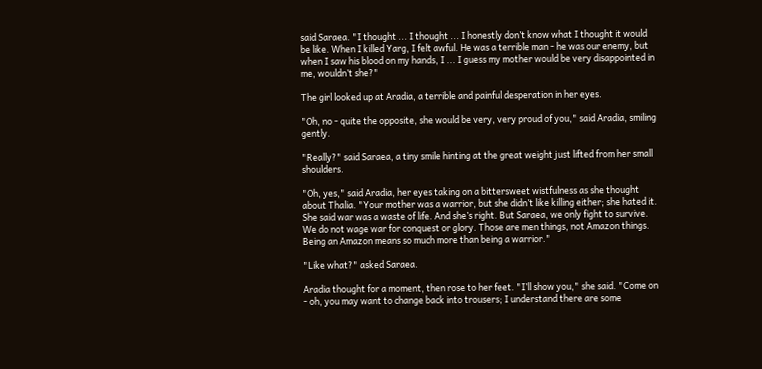said Saraea. "I thought ... I thought ... I honestly don’t know what I thought it would be like. When I killed Yarg, I felt awful. He was a terrible man - he was our enemy, but when I saw his blood on my hands, I ... I guess my mother would be very disappointed in me, wouldn’t she?"

The girl looked up at Aradia, a terrible and painful desperation in her eyes.

"Oh, no - quite the opposite, she would be very, very proud of you," said Aradia, smiling gently.

"Really?" said Saraea, a tiny smile hinting at the great weight just lifted from her small shoulders.

"Oh, yes," said Aradia, her eyes taking on a bittersweet wistfulness as she thought about Thalia. "Your mother was a warrior, but she didn’t like killing either; she hated it. She said war was a waste of life. And she’s right. But Saraea, we only fight to survive. We do not wage war for conquest or glory. Those are men things, not Amazon things. Being an Amazon means so much more than being a warrior."

"Like what?" asked Saraea.

Aradia thought for a moment, then rose to her feet. "I’ll show you," she said. "Come on - oh, you may want to change back into trousers; I understand there are some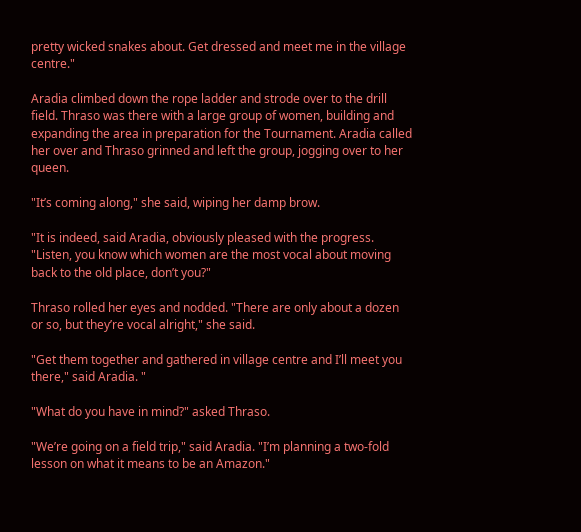pretty wicked snakes about. Get dressed and meet me in the village centre."

Aradia climbed down the rope ladder and strode over to the drill field. Thraso was there with a large group of women, building and expanding the area in preparation for the Tournament. Aradia called her over and Thraso grinned and left the group, jogging over to her queen.

"It’s coming along," she said, wiping her damp brow.

"It is indeed, said Aradia, obviously pleased with the progress. "Listen, you know which women are the most vocal about moving back to the old place, don’t you?"

Thraso rolled her eyes and nodded. "There are only about a dozen or so, but they’re vocal alright," she said.

"Get them together and gathered in village centre and I’ll meet you there," said Aradia. "

"What do you have in mind?" asked Thraso.

"We’re going on a field trip," said Aradia. "I’m planning a two-fold lesson on what it means to be an Amazon."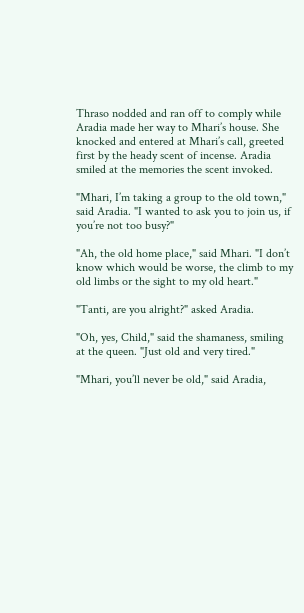Thraso nodded and ran off to comply while Aradia made her way to Mhari’s house. She knocked and entered at Mhari’s call, greeted first by the heady scent of incense. Aradia smiled at the memories the scent invoked.

"Mhari, I’m taking a group to the old town," said Aradia. "I wanted to ask you to join us, if you’re not too busy?"

"Ah, the old home place," said Mhari. "I don’t know which would be worse, the climb to my old limbs or the sight to my old heart."

"Tanti, are you alright?" asked Aradia.

"Oh, yes, Child," said the shamaness, smiling at the queen. "Just old and very tired."

"Mhari, you’ll never be old," said Aradia,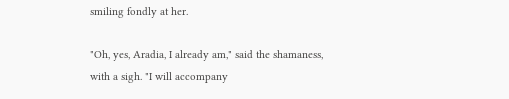smiling fondly at her.

"Oh, yes, Aradia, I already am," said the shamaness, with a sigh. "I will accompany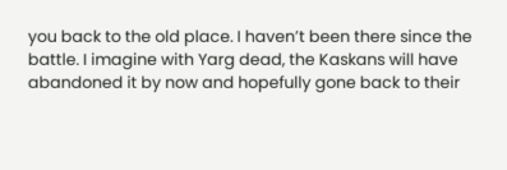you back to the old place. I haven’t been there since the battle. I imagine with Yarg dead, the Kaskans will have abandoned it by now and hopefully gone back to their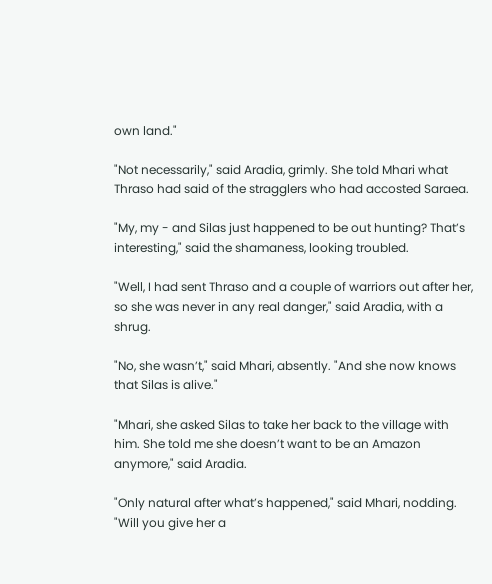own land."

"Not necessarily," said Aradia, grimly. She told Mhari what Thraso had said of the stragglers who had accosted Saraea.

"My, my - and Silas just happened to be out hunting? That’s interesting," said the shamaness, looking troubled.

"Well, I had sent Thraso and a couple of warriors out after her, so she was never in any real danger," said Aradia, with a shrug.

"No, she wasn’t," said Mhari, absently. "And she now knows that Silas is alive."

"Mhari, she asked Silas to take her back to the village with him. She told me she doesn’t want to be an Amazon anymore," said Aradia.

"Only natural after what’s happened," said Mhari, nodding. "Will you give her a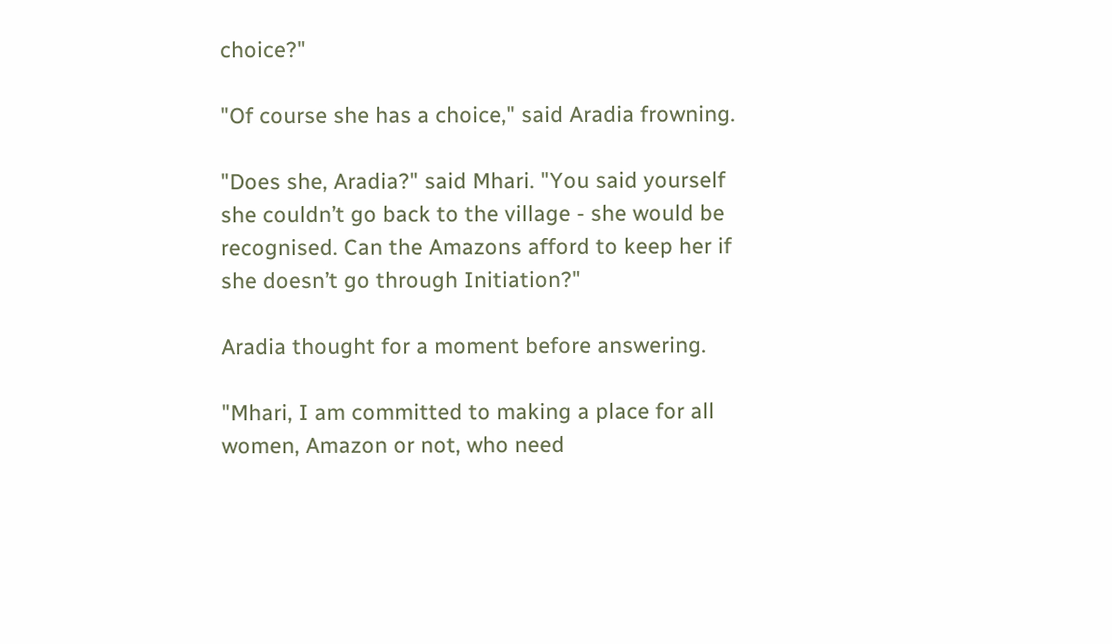choice?"

"Of course she has a choice," said Aradia frowning.

"Does she, Aradia?" said Mhari. "You said yourself she couldn’t go back to the village - she would be recognised. Can the Amazons afford to keep her if she doesn’t go through Initiation?"

Aradia thought for a moment before answering.

"Mhari, I am committed to making a place for all women, Amazon or not, who need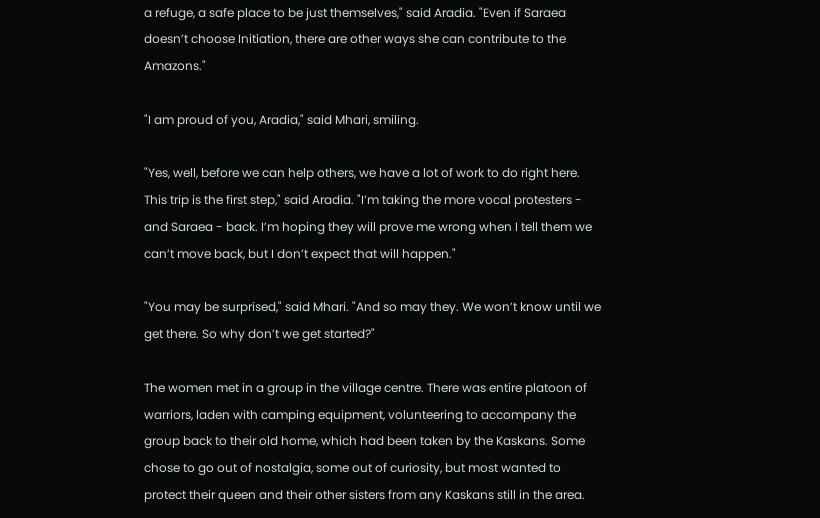a refuge, a safe place to be just themselves," said Aradia. "Even if Saraea doesn’t choose Initiation, there are other ways she can contribute to the Amazons."

"I am proud of you, Aradia," said Mhari, smiling.

"Yes, well, before we can help others, we have a lot of work to do right here. This trip is the first step," said Aradia. "I’m taking the more vocal protesters - and Saraea - back. I’m hoping they will prove me wrong when I tell them we can’t move back, but I don’t expect that will happen."

"You may be surprised," said Mhari. "And so may they. We won’t know until we get there. So why don’t we get started?"

The women met in a group in the village centre. There was entire platoon of warriors, laden with camping equipment, volunteering to accompany the group back to their old home, which had been taken by the Kaskans. Some chose to go out of nostalgia, some out of curiosity, but most wanted to protect their queen and their other sisters from any Kaskans still in the area.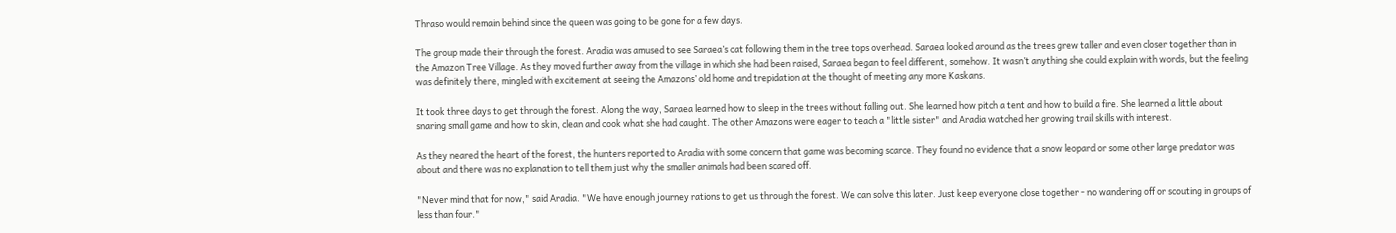Thraso would remain behind since the queen was going to be gone for a few days.

The group made their through the forest. Aradia was amused to see Saraea’s cat following them in the tree tops overhead. Saraea looked around as the trees grew taller and even closer together than in the Amazon Tree Village. As they moved further away from the village in which she had been raised, Saraea began to feel different, somehow. It wasn’t anything she could explain with words, but the feeling was definitely there, mingled with excitement at seeing the Amazons’ old home and trepidation at the thought of meeting any more Kaskans.

It took three days to get through the forest. Along the way, Saraea learned how to sleep in the trees without falling out. She learned how pitch a tent and how to build a fire. She learned a little about snaring small game and how to skin, clean and cook what she had caught. The other Amazons were eager to teach a "little sister" and Aradia watched her growing trail skills with interest.

As they neared the heart of the forest, the hunters reported to Aradia with some concern that game was becoming scarce. They found no evidence that a snow leopard or some other large predator was about and there was no explanation to tell them just why the smaller animals had been scared off.

"Never mind that for now," said Aradia. "We have enough journey rations to get us through the forest. We can solve this later. Just keep everyone close together - no wandering off or scouting in groups of less than four."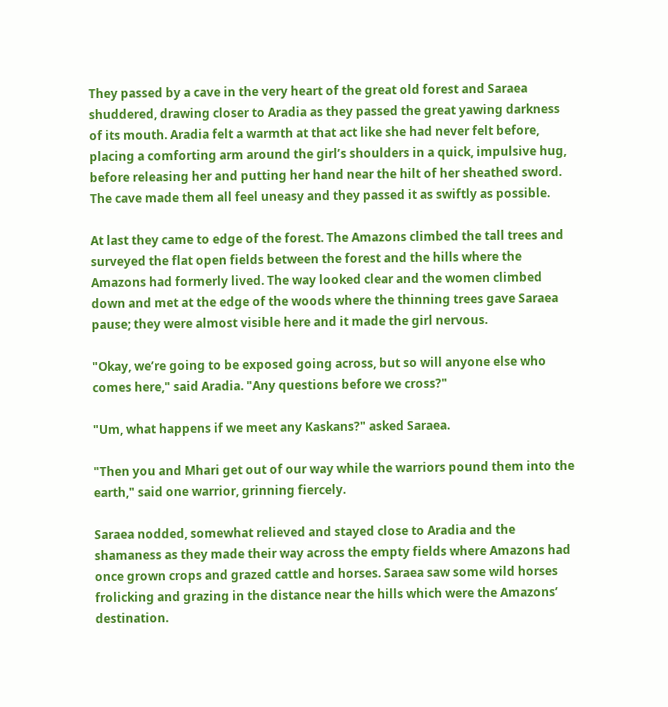They passed by a cave in the very heart of the great old forest and Saraea shuddered, drawing closer to Aradia as they passed the great yawing darkness of its mouth. Aradia felt a warmth at that act like she had never felt before, placing a comforting arm around the girl’s shoulders in a quick, impulsive hug, before releasing her and putting her hand near the hilt of her sheathed sword. The cave made them all feel uneasy and they passed it as swiftly as possible.

At last they came to edge of the forest. The Amazons climbed the tall trees and surveyed the flat open fields between the forest and the hills where the Amazons had formerly lived. The way looked clear and the women climbed down and met at the edge of the woods where the thinning trees gave Saraea pause; they were almost visible here and it made the girl nervous.

"Okay, we’re going to be exposed going across, but so will anyone else who comes here," said Aradia. "Any questions before we cross?"

"Um, what happens if we meet any Kaskans?" asked Saraea.

"Then you and Mhari get out of our way while the warriors pound them into the earth," said one warrior, grinning fiercely.

Saraea nodded, somewhat relieved and stayed close to Aradia and the shamaness as they made their way across the empty fields where Amazons had once grown crops and grazed cattle and horses. Saraea saw some wild horses frolicking and grazing in the distance near the hills which were the Amazons’ destination.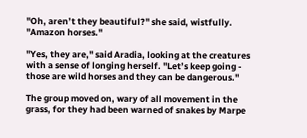"Oh, aren’t they beautiful?" she said, wistfully. "Amazon horses."

"Yes, they are," said Aradia, looking at the creatures with a sense of longing herself. "Let’s keep going - those are wild horses and they can be dangerous."

The group moved on, wary of all movement in the grass, for they had been warned of snakes by Marpe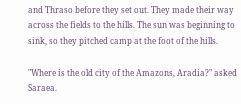and Thraso before they set out. They made their way across the fields to the hills. The sun was beginning to sink, so they pitched camp at the foot of the hills.

"Where is the old city of the Amazons, Aradia?" asked Saraea.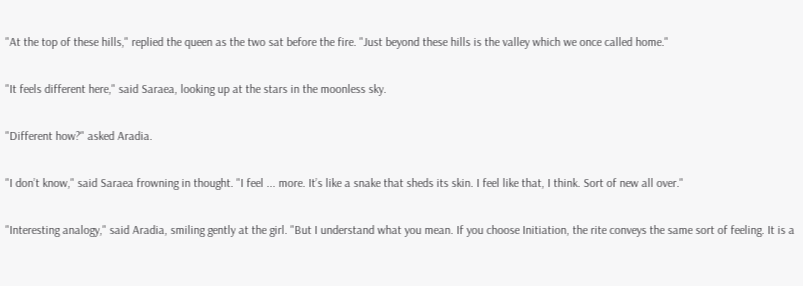"At the top of these hills," replied the queen as the two sat before the fire. "Just beyond these hills is the valley which we once called home."

"It feels different here," said Saraea, looking up at the stars in the moonless sky.

"Different how?" asked Aradia.

"I don’t know," said Saraea frowning in thought. "I feel ... more. It’s like a snake that sheds its skin. I feel like that, I think. Sort of new all over."

"Interesting analogy," said Aradia, smiling gently at the girl. "But I understand what you mean. If you choose Initiation, the rite conveys the same sort of feeling. It is a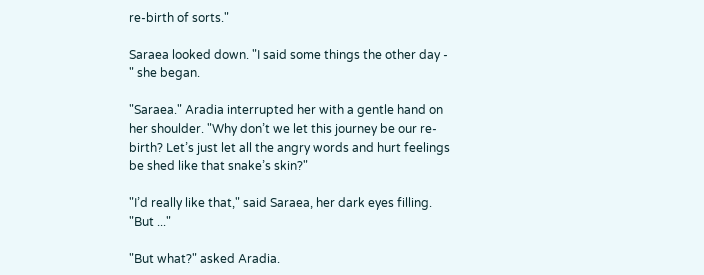re-birth of sorts."

Saraea looked down. "I said some things the other day - " she began.

"Saraea." Aradia interrupted her with a gentle hand on her shoulder. "Why don’t we let this journey be our re-birth? Let’s just let all the angry words and hurt feelings be shed like that snake’s skin?"

"I’d really like that," said Saraea, her dark eyes filling. "But ..."

"But what?" asked Aradia.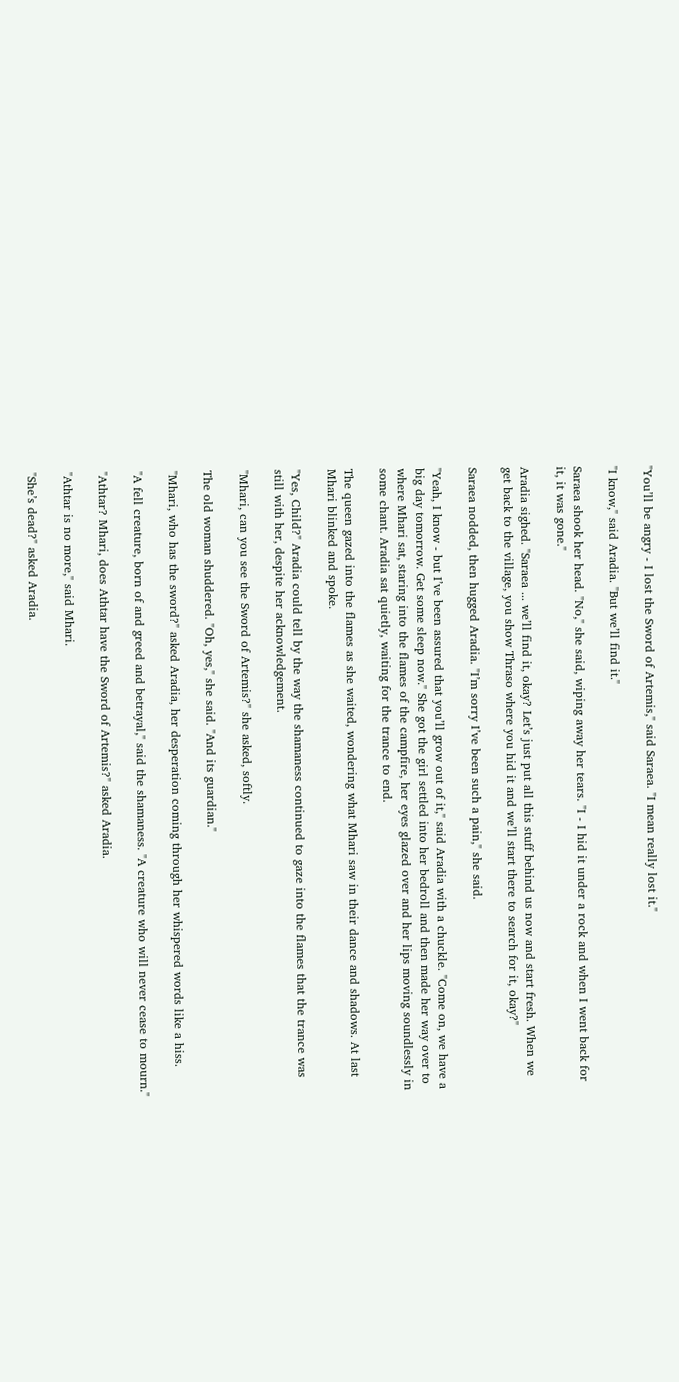"You’ll be angry - I lost the Sword of Artemis," said Saraea. "I mean really lost it."

"I know," said Aradia. "But we’ll find it."

Saraea shook her head. "No," she said, wiping away her tears. "I - I hid it under a rock and when I went back for it, it was gone."

Aradia sighed. "Saraea ... we’ll find it, okay? Let’s just put all this stuff behind us now and start fresh. When we get back to the village, you show Thraso where you hid it and we’ll start there to search for it, okay?"

Saraea nodded, then hugged Aradia. "I’m sorry I’ve been such a pain," she said.

"Yeah, I know - but I’ve been assured that you’ll grow out of it," said Aradia with a chuckle. "Come on, we have a big day tomorrow. Get some sleep now." She got the girl settled into her bedroll and then made her way over to where Mhari sat, staring into the flames of the campfire, her eyes glazed over and her lips moving soundlessly in some chant. Aradia sat quietly, waiting for the trance to end.

The queen gazed into the flames as she waited, wondering what Mhari saw in their dance and shadows. At last Mhari blinked and spoke.

"Yes, Child?" Aradia could tell by the way the shamaness continued to gaze into the flames that the trance was still with her, despite her acknowledgement.

"Mhari, can you see the Sword of Artemis?" she asked, softly.

The old woman shuddered. "Oh, yes," she said. "And its guardian."

"Mhari, who has the sword?" asked Aradia, her desperation coming through her whispered words like a hiss.

"A fell creature, born of and greed and betrayal," said the shamaness. "A creature who will never cease to mourn."

"Athtar? Mhari, does Athtar have the Sword of Artemis?" asked Aradia.

"Athtar is no more," said Mhari.

"She’s dead?" asked Aradia.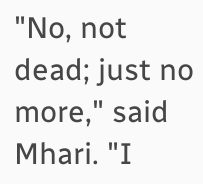"No, not dead; just no more," said Mhari. "I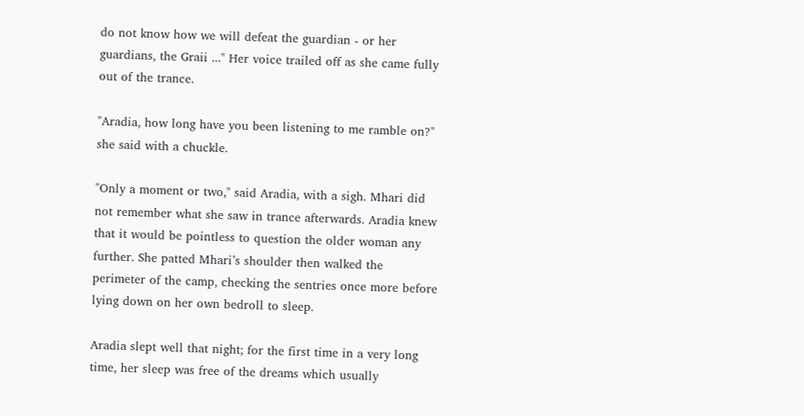do not know how we will defeat the guardian - or her guardians, the Graii ..." Her voice trailed off as she came fully out of the trance.

"Aradia, how long have you been listening to me ramble on?" she said with a chuckle.

"Only a moment or two," said Aradia, with a sigh. Mhari did not remember what she saw in trance afterwards. Aradia knew that it would be pointless to question the older woman any further. She patted Mhari’s shoulder then walked the perimeter of the camp, checking the sentries once more before lying down on her own bedroll to sleep.

Aradia slept well that night; for the first time in a very long time, her sleep was free of the dreams which usually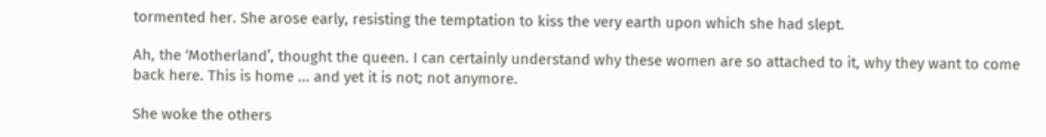tormented her. She arose early, resisting the temptation to kiss the very earth upon which she had slept.

Ah, the ‘Motherland’, thought the queen. I can certainly understand why these women are so attached to it, why they want to come back here. This is home ... and yet it is not; not anymore.

She woke the others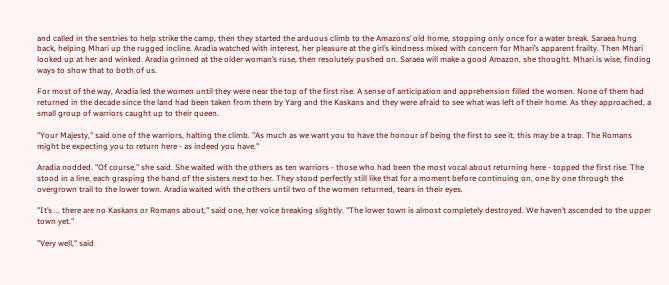and called in the sentries to help strike the camp, then they started the arduous climb to the Amazons’ old home, stopping only once for a water break. Saraea hung back, helping Mhari up the rugged incline. Aradia watched with interest, her pleasure at the girl’s kindness mixed with concern for Mhari’s apparent frailty. Then Mhari looked up at her and winked. Aradia grinned at the older woman’s ruse, then resolutely pushed on. Saraea will make a good Amazon, she thought. Mhari is wise, finding ways to show that to both of us.

For most of the way, Aradia led the women until they were near the top of the first rise. A sense of anticipation and apprehension filled the women. None of them had returned in the decade since the land had been taken from them by Yarg and the Kaskans and they were afraid to see what was left of their home. As they approached, a small group of warriors caught up to their queen.

"Your Majesty," said one of the warriors, halting the climb. "As much as we want you to have the honour of being the first to see it, this may be a trap. The Romans might be expecting you to return here - as indeed you have."

Aradia nodded. "Of course," she said. She waited with the others as ten warriors - those who had been the most vocal about returning here - topped the first rise. The stood in a line, each grasping the hand of the sisters next to her. They stood perfectly still like that for a moment before continuing on, one by one through the overgrown trail to the lower town. Aradia waited with the others until two of the women returned, tears in their eyes.

"It’s ... there are no Kaskans or Romans about," said one, her voice breaking slightly. "The lower town is almost completely destroyed. We haven’t ascended to the upper town yet."

"Very well," said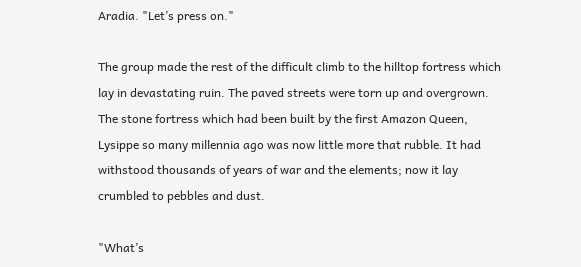Aradia. "Let’s press on."

The group made the rest of the difficult climb to the hilltop fortress which lay in devastating ruin. The paved streets were torn up and overgrown. The stone fortress which had been built by the first Amazon Queen, Lysippe so many millennia ago was now little more that rubble. It had withstood thousands of years of war and the elements; now it lay crumbled to pebbles and dust.

"What’s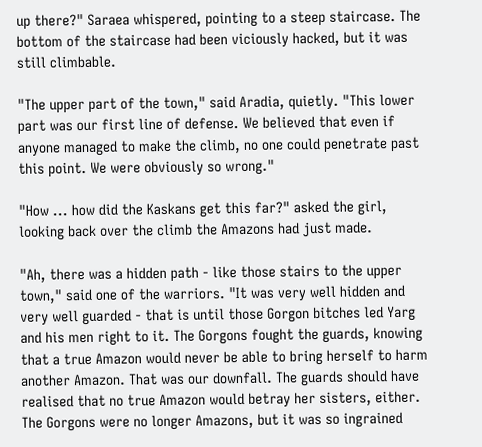up there?" Saraea whispered, pointing to a steep staircase. The bottom of the staircase had been viciously hacked, but it was still climbable.

"The upper part of the town," said Aradia, quietly. "This lower part was our first line of defense. We believed that even if anyone managed to make the climb, no one could penetrate past this point. We were obviously so wrong."

"How ... how did the Kaskans get this far?" asked the girl, looking back over the climb the Amazons had just made.

"Ah, there was a hidden path - like those stairs to the upper town," said one of the warriors. "It was very well hidden and very well guarded - that is until those Gorgon bitches led Yarg and his men right to it. The Gorgons fought the guards, knowing that a true Amazon would never be able to bring herself to harm another Amazon. That was our downfall. The guards should have realised that no true Amazon would betray her sisters, either. The Gorgons were no longer Amazons, but it was so ingrained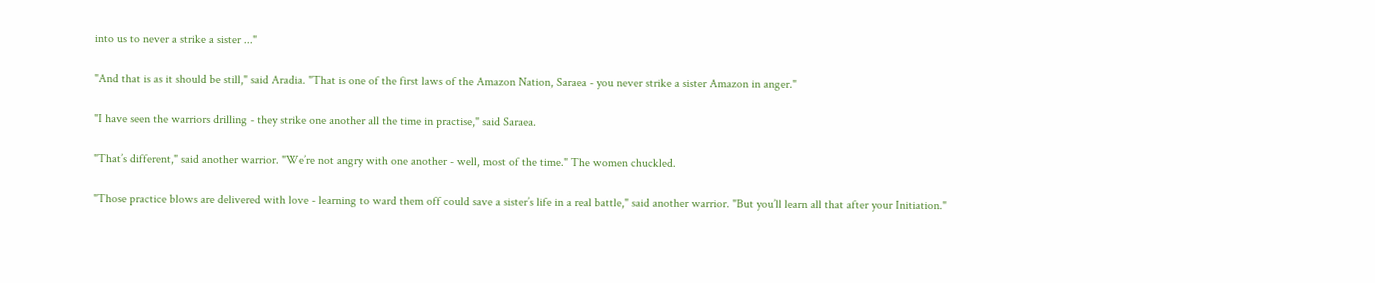into us to never a strike a sister ..."

"And that is as it should be still," said Aradia. "That is one of the first laws of the Amazon Nation, Saraea - you never strike a sister Amazon in anger."

"I have seen the warriors drilling - they strike one another all the time in practise," said Saraea.

"That’s different," said another warrior. "We’re not angry with one another - well, most of the time." The women chuckled.

"Those practice blows are delivered with love - learning to ward them off could save a sister’s life in a real battle," said another warrior. "But you’ll learn all that after your Initiation."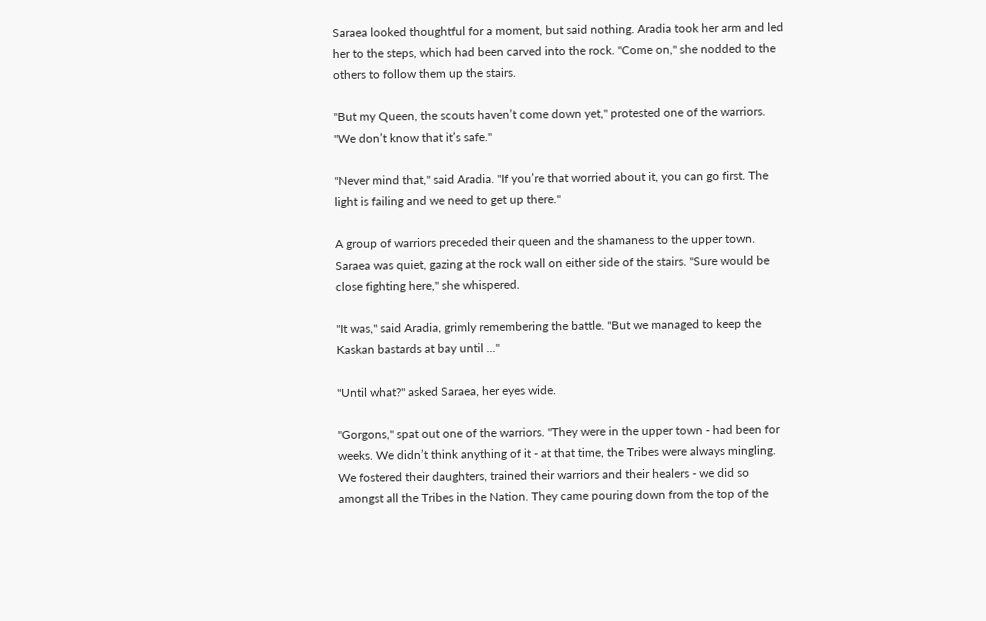Saraea looked thoughtful for a moment, but said nothing. Aradia took her arm and led her to the steps, which had been carved into the rock. "Come on," she nodded to the others to follow them up the stairs.

"But my Queen, the scouts haven’t come down yet," protested one of the warriors. "We don’t know that it’s safe."

"Never mind that," said Aradia. "If you’re that worried about it, you can go first. The light is failing and we need to get up there."

A group of warriors preceded their queen and the shamaness to the upper town. Saraea was quiet, gazing at the rock wall on either side of the stairs. "Sure would be close fighting here," she whispered.

"It was," said Aradia, grimly remembering the battle. "But we managed to keep the Kaskan bastards at bay until ..."

"Until what?" asked Saraea, her eyes wide.

"Gorgons," spat out one of the warriors. "They were in the upper town - had been for weeks. We didn’t think anything of it - at that time, the Tribes were always mingling. We fostered their daughters, trained their warriors and their healers - we did so amongst all the Tribes in the Nation. They came pouring down from the top of the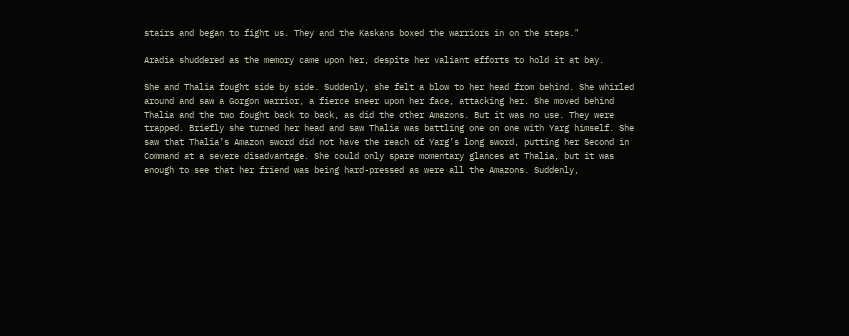stairs and began to fight us. They and the Kaskans boxed the warriors in on the steps."

Aradia shuddered as the memory came upon her, despite her valiant efforts to hold it at bay.

She and Thalia fought side by side. Suddenly, she felt a blow to her head from behind. She whirled around and saw a Gorgon warrior, a fierce sneer upon her face, attacking her. She moved behind Thalia and the two fought back to back, as did the other Amazons. But it was no use. They were trapped. Briefly she turned her head and saw Thalia was battling one on one with Yarg himself. She saw that Thalia’s Amazon sword did not have the reach of Yarg’s long sword, putting her Second in Command at a severe disadvantage. She could only spare momentary glances at Thalia, but it was enough to see that her friend was being hard-pressed as were all the Amazons. Suddenly,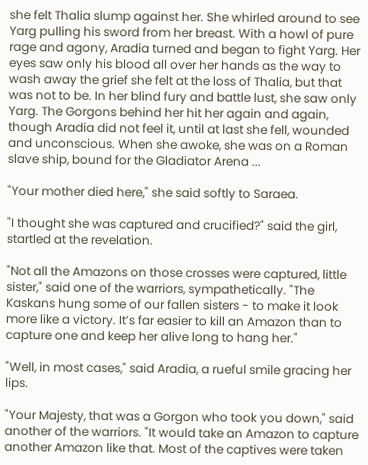she felt Thalia slump against her. She whirled around to see Yarg pulling his sword from her breast. With a howl of pure rage and agony, Aradia turned and began to fight Yarg. Her eyes saw only his blood all over her hands as the way to wash away the grief she felt at the loss of Thalia, but that was not to be. In her blind fury and battle lust, she saw only Yarg. The Gorgons behind her hit her again and again, though Aradia did not feel it, until at last she fell, wounded and unconscious. When she awoke, she was on a Roman slave ship, bound for the Gladiator Arena ...

"Your mother died here," she said softly to Saraea.

"I thought she was captured and crucified?" said the girl, startled at the revelation.

"Not all the Amazons on those crosses were captured, little sister," said one of the warriors, sympathetically. "The Kaskans hung some of our fallen sisters - to make it look more like a victory. It’s far easier to kill an Amazon than to capture one and keep her alive long to hang her."

"Well, in most cases," said Aradia, a rueful smile gracing her lips.

"Your Majesty, that was a Gorgon who took you down," said another of the warriors. "It would take an Amazon to capture another Amazon like that. Most of the captives were taken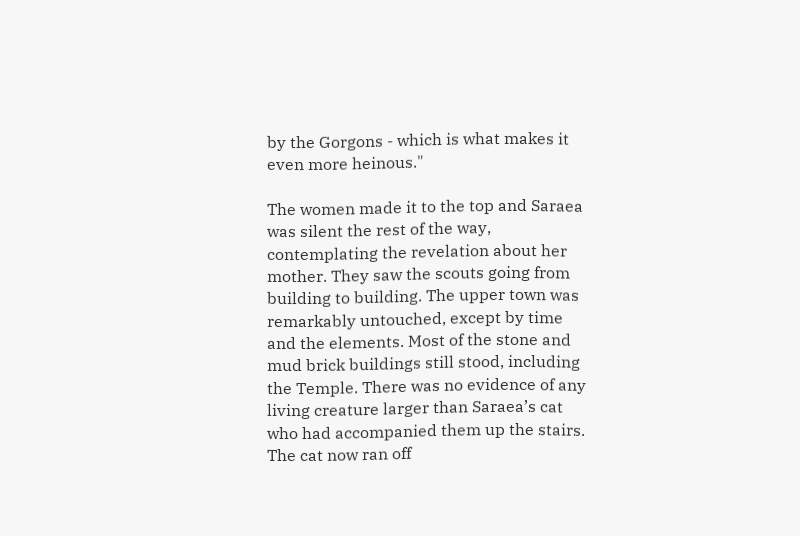by the Gorgons - which is what makes it even more heinous."

The women made it to the top and Saraea was silent the rest of the way, contemplating the revelation about her mother. They saw the scouts going from building to building. The upper town was remarkably untouched, except by time and the elements. Most of the stone and mud brick buildings still stood, including the Temple. There was no evidence of any living creature larger than Saraea’s cat who had accompanied them up the stairs. The cat now ran off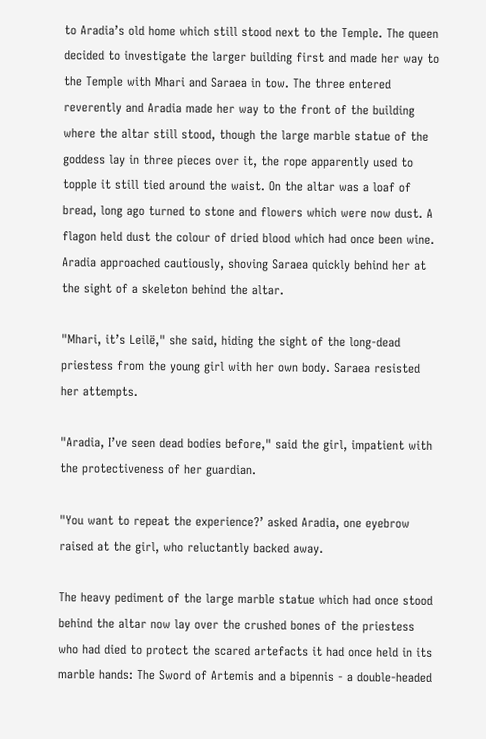to Aradia’s old home which still stood next to the Temple. The queen decided to investigate the larger building first and made her way to the Temple with Mhari and Saraea in tow. The three entered reverently and Aradia made her way to the front of the building where the altar still stood, though the large marble statue of the goddess lay in three pieces over it, the rope apparently used to topple it still tied around the waist. On the altar was a loaf of bread, long ago turned to stone and flowers which were now dust. A flagon held dust the colour of dried blood which had once been wine. Aradia approached cautiously, shoving Saraea quickly behind her at the sight of a skeleton behind the altar.

"Mhari, it’s Leilë," she said, hiding the sight of the long-dead priestess from the young girl with her own body. Saraea resisted her attempts.

"Aradia, I’ve seen dead bodies before," said the girl, impatient with the protectiveness of her guardian.

"You want to repeat the experience?’ asked Aradia, one eyebrow raised at the girl, who reluctantly backed away.

The heavy pediment of the large marble statue which had once stood behind the altar now lay over the crushed bones of the priestess who had died to protect the scared artefacts it had once held in its marble hands: The Sword of Artemis and a bipennis - a double-headed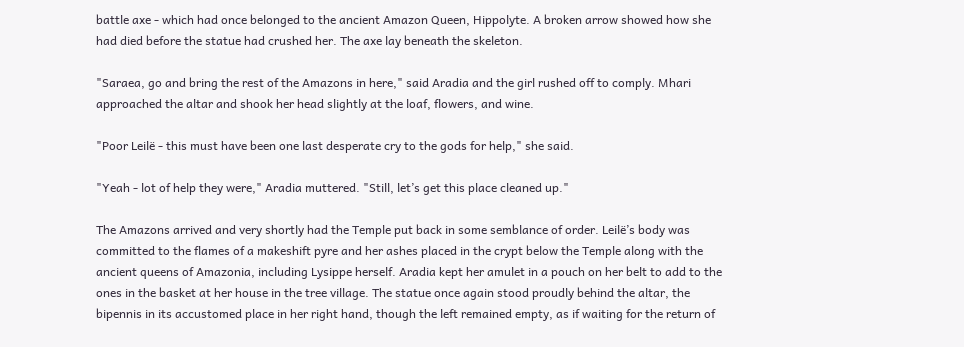battle axe - which had once belonged to the ancient Amazon Queen, Hippolyte. A broken arrow showed how she had died before the statue had crushed her. The axe lay beneath the skeleton.

"Saraea, go and bring the rest of the Amazons in here," said Aradia and the girl rushed off to comply. Mhari approached the altar and shook her head slightly at the loaf, flowers, and wine.

"Poor Leilë - this must have been one last desperate cry to the gods for help," she said.

"Yeah - lot of help they were," Aradia muttered. "Still, let’s get this place cleaned up."

The Amazons arrived and very shortly had the Temple put back in some semblance of order. Leilë’s body was committed to the flames of a makeshift pyre and her ashes placed in the crypt below the Temple along with the ancient queens of Amazonia, including Lysippe herself. Aradia kept her amulet in a pouch on her belt to add to the ones in the basket at her house in the tree village. The statue once again stood proudly behind the altar, the bipennis in its accustomed place in her right hand, though the left remained empty, as if waiting for the return of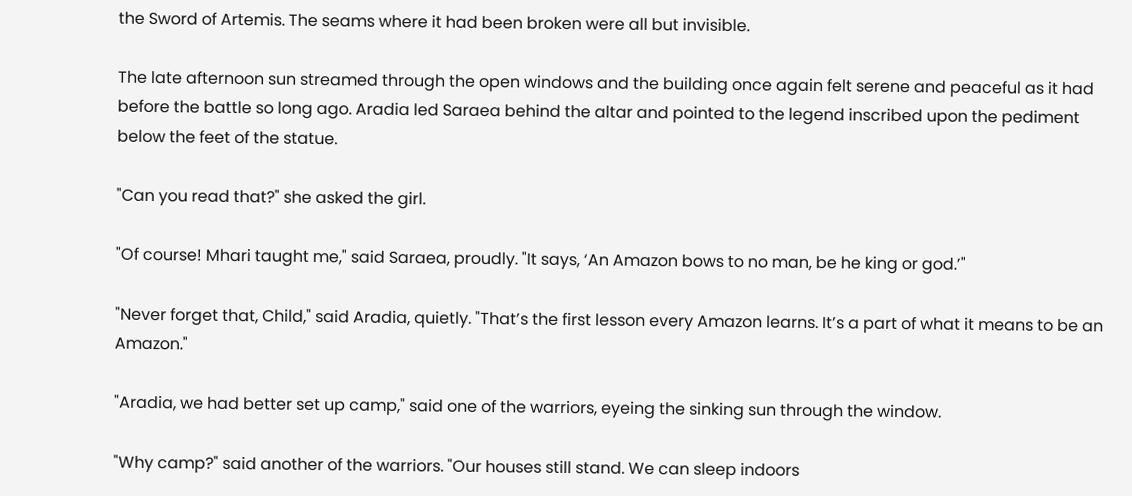the Sword of Artemis. The seams where it had been broken were all but invisible.

The late afternoon sun streamed through the open windows and the building once again felt serene and peaceful as it had before the battle so long ago. Aradia led Saraea behind the altar and pointed to the legend inscribed upon the pediment below the feet of the statue.

"Can you read that?" she asked the girl.

"Of course! Mhari taught me," said Saraea, proudly. "It says, ‘An Amazon bows to no man, be he king or god.’"

"Never forget that, Child," said Aradia, quietly. "That’s the first lesson every Amazon learns. It’s a part of what it means to be an Amazon."

"Aradia, we had better set up camp," said one of the warriors, eyeing the sinking sun through the window.

"Why camp?" said another of the warriors. "Our houses still stand. We can sleep indoors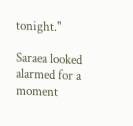tonight."

Saraea looked alarmed for a moment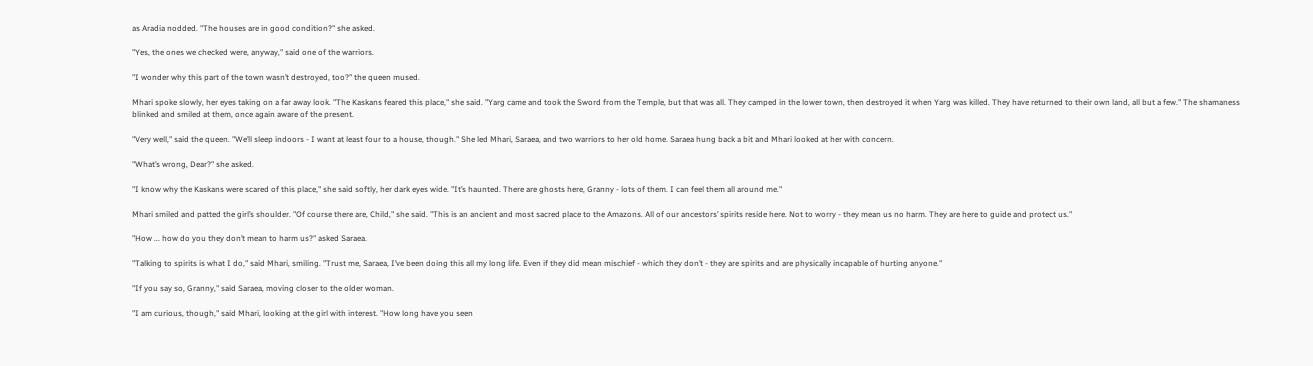as Aradia nodded. "The houses are in good condition?" she asked.

"Yes, the ones we checked were, anyway," said one of the warriors.

"I wonder why this part of the town wasn’t destroyed, too?" the queen mused.

Mhari spoke slowly, her eyes taking on a far away look. "The Kaskans feared this place," she said. "Yarg came and took the Sword from the Temple, but that was all. They camped in the lower town, then destroyed it when Yarg was killed. They have returned to their own land, all but a few." The shamaness blinked and smiled at them, once again aware of the present.

"Very well," said the queen. "We’ll sleep indoors - I want at least four to a house, though." She led Mhari, Saraea, and two warriors to her old home. Saraea hung back a bit and Mhari looked at her with concern.

"What’s wrong, Dear?" she asked.

"I know why the Kaskans were scared of this place," she said softly, her dark eyes wide. "It’s haunted. There are ghosts here, Granny - lots of them. I can feel them all around me."

Mhari smiled and patted the girl’s shoulder. "Of course there are, Child," she said. "This is an ancient and most sacred place to the Amazons. All of our ancestors’ spirits reside here. Not to worry - they mean us no harm. They are here to guide and protect us."

"How ... how do you they don’t mean to harm us?" asked Saraea.

"Talking to spirits is what I do," said Mhari, smiling. "Trust me, Saraea, I’ve been doing this all my long life. Even if they did mean mischief - which they don’t - they are spirits and are physically incapable of hurting anyone."

"If you say so, Granny," said Saraea, moving closer to the older woman.

"I am curious, though," said Mhari, looking at the girl with interest. "How long have you seen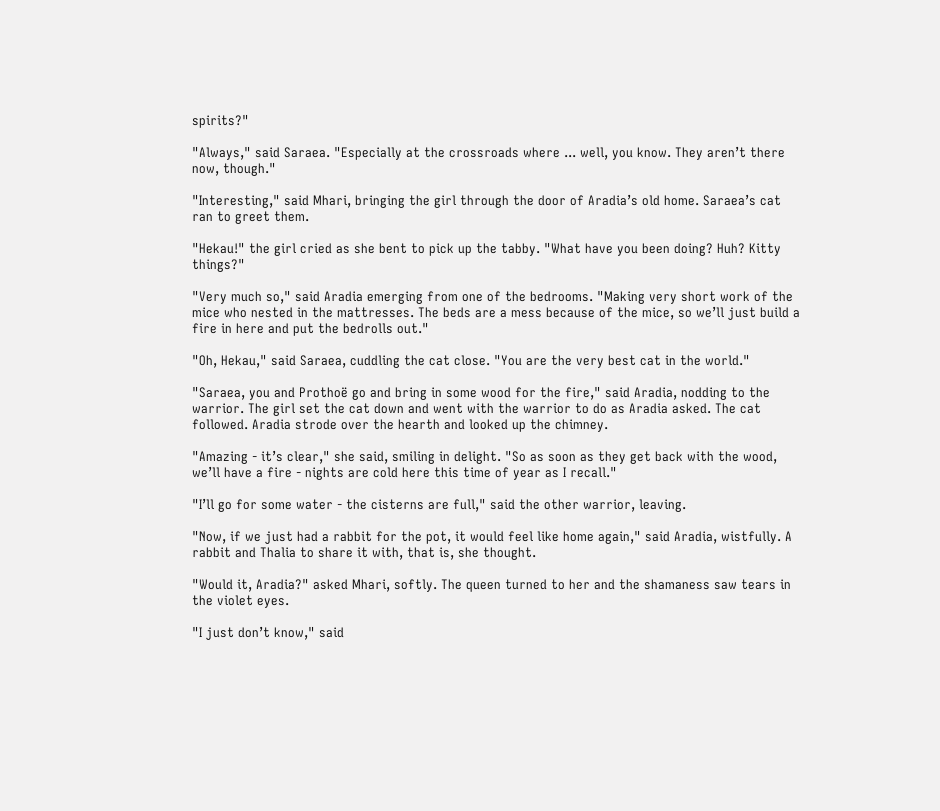spirits?"

"Always," said Saraea. "Especially at the crossroads where ... well, you know. They aren’t there now, though."

"Interesting," said Mhari, bringing the girl through the door of Aradia’s old home. Saraea’s cat ran to greet them.

"Hekau!" the girl cried as she bent to pick up the tabby. "What have you been doing? Huh? Kitty things?"

"Very much so," said Aradia emerging from one of the bedrooms. "Making very short work of the mice who nested in the mattresses. The beds are a mess because of the mice, so we’ll just build a fire in here and put the bedrolls out."

"Oh, Hekau," said Saraea, cuddling the cat close. "You are the very best cat in the world."

"Saraea, you and Prothoë go and bring in some wood for the fire," said Aradia, nodding to the warrior. The girl set the cat down and went with the warrior to do as Aradia asked. The cat followed. Aradia strode over the hearth and looked up the chimney.

"Amazing - it’s clear," she said, smiling in delight. "So as soon as they get back with the wood, we’ll have a fire - nights are cold here this time of year as I recall."

"I’ll go for some water - the cisterns are full," said the other warrior, leaving.

"Now, if we just had a rabbit for the pot, it would feel like home again," said Aradia, wistfully. A rabbit and Thalia to share it with, that is, she thought.

"Would it, Aradia?" asked Mhari, softly. The queen turned to her and the shamaness saw tears in the violet eyes.

"I just don’t know," said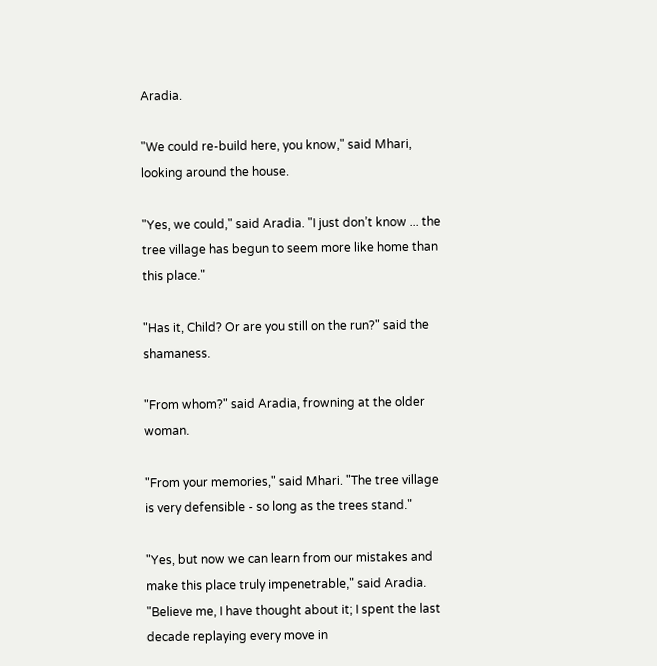Aradia.

"We could re-build here, you know," said Mhari, looking around the house.

"Yes, we could," said Aradia. "I just don’t know ... the tree village has begun to seem more like home than this place."

"Has it, Child? Or are you still on the run?" said the shamaness.

"From whom?" said Aradia, frowning at the older woman.

"From your memories," said Mhari. "The tree village is very defensible - so long as the trees stand."

"Yes, but now we can learn from our mistakes and make this place truly impenetrable," said Aradia. "Believe me, I have thought about it; I spent the last decade replaying every move in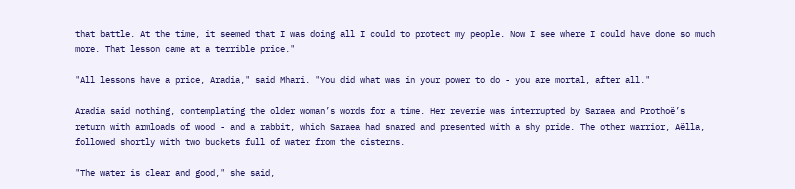that battle. At the time, it seemed that I was doing all I could to protect my people. Now I see where I could have done so much more. That lesson came at a terrible price."

"All lessons have a price, Aradia," said Mhari. "You did what was in your power to do - you are mortal, after all."

Aradia said nothing, contemplating the older woman’s words for a time. Her reverie was interrupted by Saraea and Prothoë’s return with armloads of wood - and a rabbit, which Saraea had snared and presented with a shy pride. The other warrior, Aëlla, followed shortly with two buckets full of water from the cisterns.

"The water is clear and good," she said,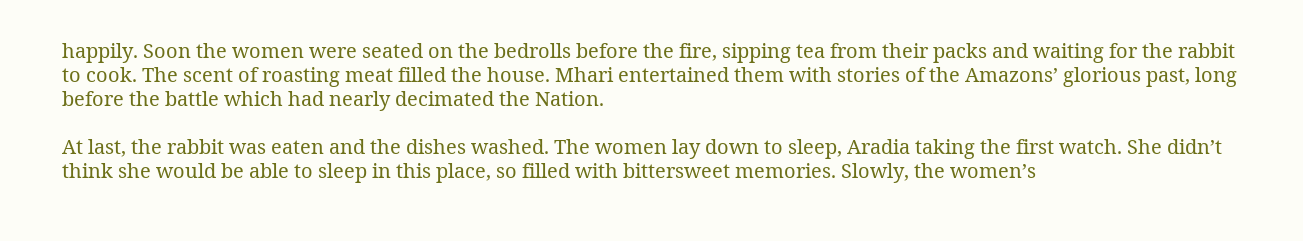happily. Soon the women were seated on the bedrolls before the fire, sipping tea from their packs and waiting for the rabbit to cook. The scent of roasting meat filled the house. Mhari entertained them with stories of the Amazons’ glorious past, long before the battle which had nearly decimated the Nation.

At last, the rabbit was eaten and the dishes washed. The women lay down to sleep, Aradia taking the first watch. She didn’t think she would be able to sleep in this place, so filled with bittersweet memories. Slowly, the women’s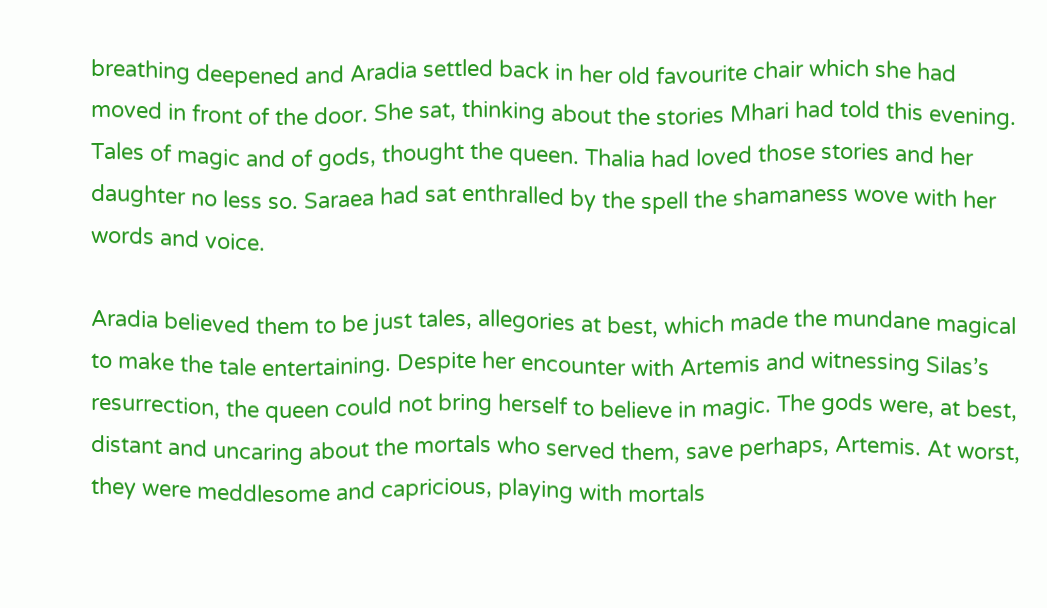breathing deepened and Aradia settled back in her old favourite chair which she had moved in front of the door. She sat, thinking about the stories Mhari had told this evening. Tales of magic and of gods, thought the queen. Thalia had loved those stories and her daughter no less so. Saraea had sat enthralled by the spell the shamaness wove with her words and voice.

Aradia believed them to be just tales, allegories at best, which made the mundane magical to make the tale entertaining. Despite her encounter with Artemis and witnessing Silas’s resurrection, the queen could not bring herself to believe in magic. The gods were, at best, distant and uncaring about the mortals who served them, save perhaps, Artemis. At worst, they were meddlesome and capricious, playing with mortals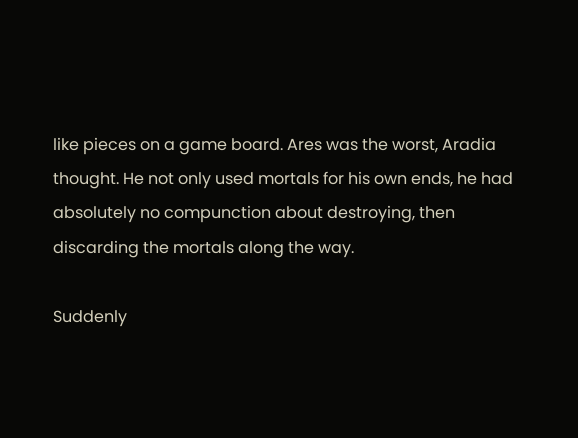like pieces on a game board. Ares was the worst, Aradia thought. He not only used mortals for his own ends, he had absolutely no compunction about destroying, then discarding the mortals along the way.

Suddenly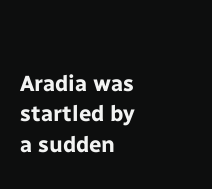Aradia was startled by a sudden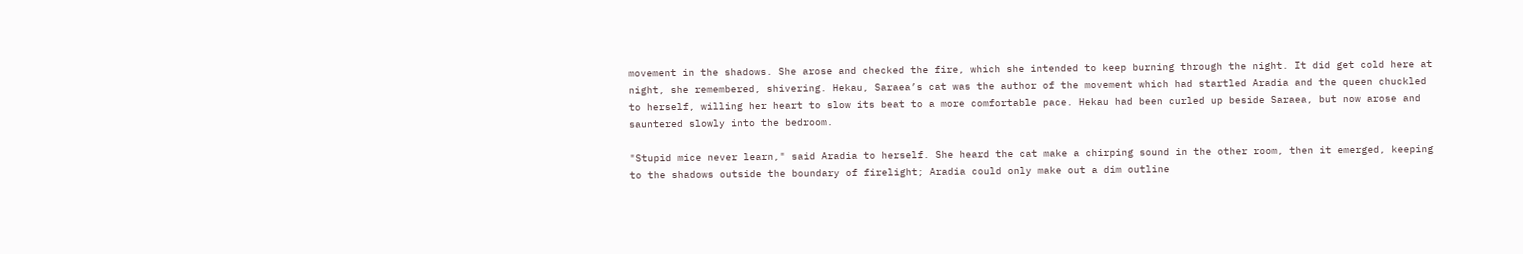movement in the shadows. She arose and checked the fire, which she intended to keep burning through the night. It did get cold here at night, she remembered, shivering. Hekau, Saraea’s cat was the author of the movement which had startled Aradia and the queen chuckled to herself, willing her heart to slow its beat to a more comfortable pace. Hekau had been curled up beside Saraea, but now arose and sauntered slowly into the bedroom.

"Stupid mice never learn," said Aradia to herself. She heard the cat make a chirping sound in the other room, then it emerged, keeping to the shadows outside the boundary of firelight; Aradia could only make out a dim outline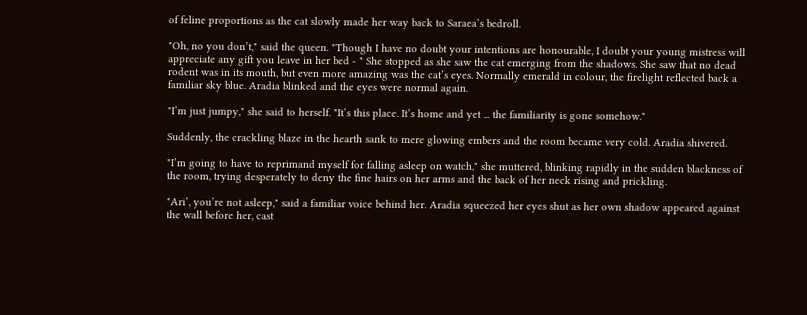of feline proportions as the cat slowly made her way back to Saraea’s bedroll.

"Oh, no you don’t," said the queen. "Though I have no doubt your intentions are honourable, I doubt your young mistress will appreciate any gift you leave in her bed - " She stopped as she saw the cat emerging from the shadows. She saw that no dead rodent was in its mouth, but even more amazing was the cat’s eyes. Normally emerald in colour, the firelight reflected back a familiar sky blue. Aradia blinked and the eyes were normal again.

"I’m just jumpy," she said to herself. "It’s this place. It’s home and yet ... the familiarity is gone somehow."

Suddenly, the crackling blaze in the hearth sank to mere glowing embers and the room became very cold. Aradia shivered.

"I’m going to have to reprimand myself for falling asleep on watch," she muttered, blinking rapidly in the sudden blackness of the room, trying desperately to deny the fine hairs on her arms and the back of her neck rising and prickling.

"Ari’, you’re not asleep," said a familiar voice behind her. Aradia squeezed her eyes shut as her own shadow appeared against the wall before her, cast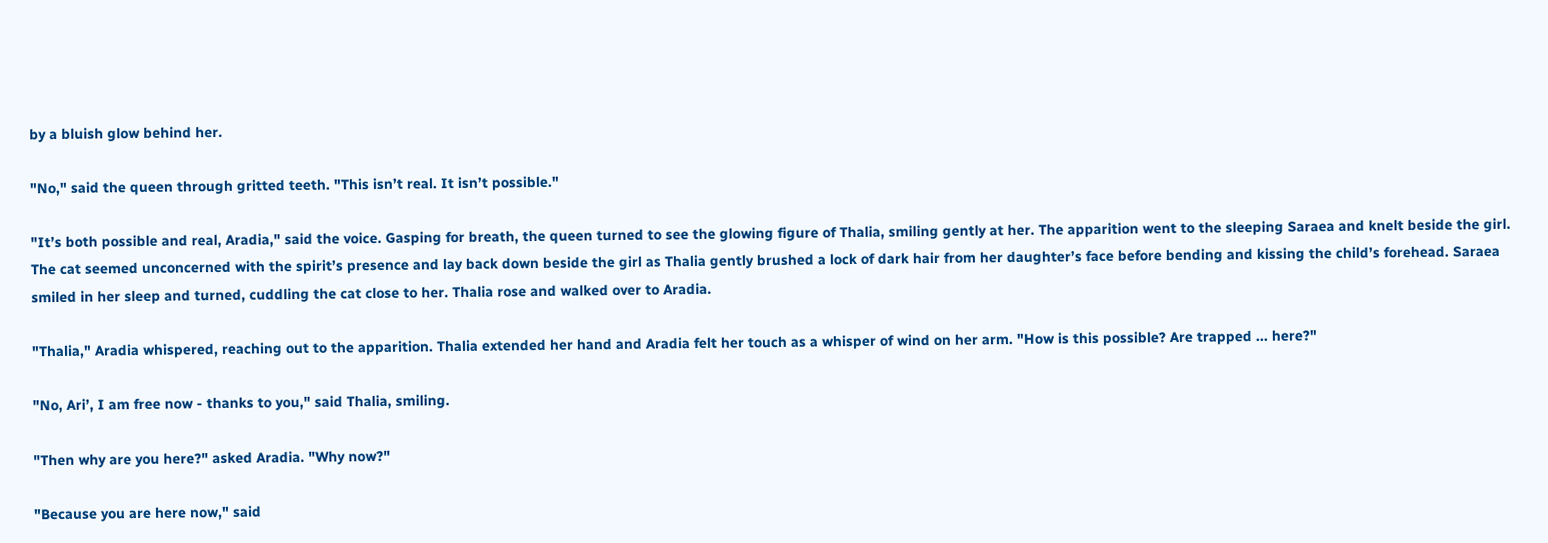by a bluish glow behind her.

"No," said the queen through gritted teeth. "This isn’t real. It isn’t possible."

"It’s both possible and real, Aradia," said the voice. Gasping for breath, the queen turned to see the glowing figure of Thalia, smiling gently at her. The apparition went to the sleeping Saraea and knelt beside the girl. The cat seemed unconcerned with the spirit’s presence and lay back down beside the girl as Thalia gently brushed a lock of dark hair from her daughter’s face before bending and kissing the child’s forehead. Saraea smiled in her sleep and turned, cuddling the cat close to her. Thalia rose and walked over to Aradia.

"Thalia," Aradia whispered, reaching out to the apparition. Thalia extended her hand and Aradia felt her touch as a whisper of wind on her arm. "How is this possible? Are trapped ... here?"

"No, Ari’, I am free now - thanks to you," said Thalia, smiling.

"Then why are you here?" asked Aradia. "Why now?"

"Because you are here now," said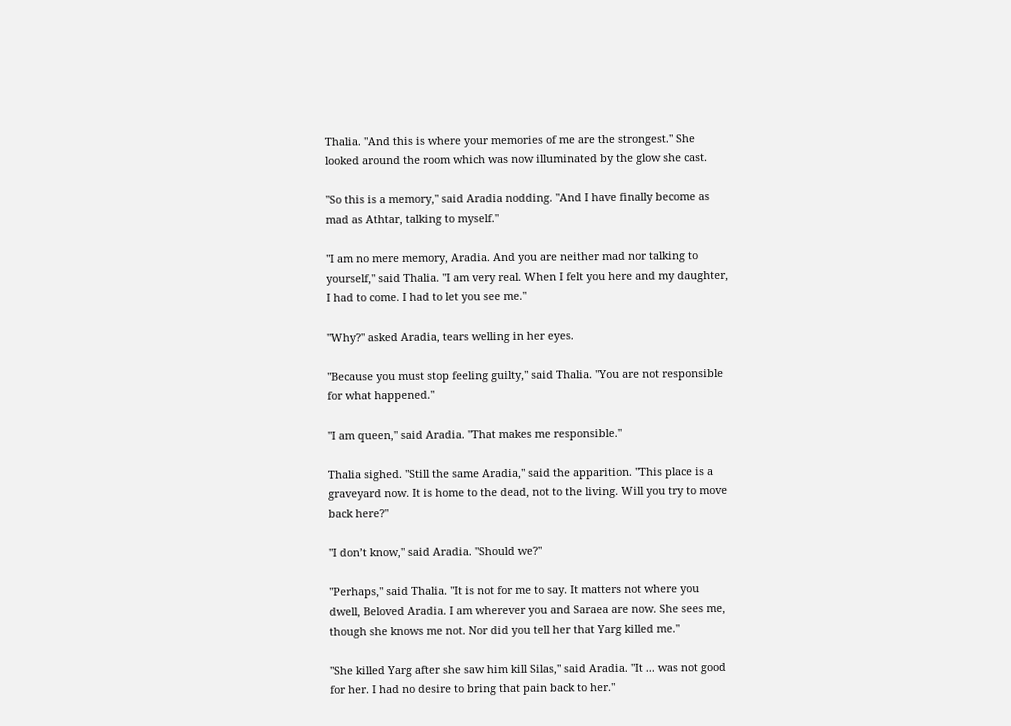Thalia. "And this is where your memories of me are the strongest." She looked around the room which was now illuminated by the glow she cast.

"So this is a memory," said Aradia nodding. "And I have finally become as mad as Athtar, talking to myself."

"I am no mere memory, Aradia. And you are neither mad nor talking to yourself," said Thalia. "I am very real. When I felt you here and my daughter, I had to come. I had to let you see me."

"Why?" asked Aradia, tears welling in her eyes.

"Because you must stop feeling guilty," said Thalia. "You are not responsible for what happened."

"I am queen," said Aradia. "That makes me responsible."

Thalia sighed. "Still the same Aradia," said the apparition. "This place is a graveyard now. It is home to the dead, not to the living. Will you try to move back here?"

"I don’t know," said Aradia. "Should we?"

"Perhaps," said Thalia. "It is not for me to say. It matters not where you dwell, Beloved Aradia. I am wherever you and Saraea are now. She sees me, though she knows me not. Nor did you tell her that Yarg killed me."

"She killed Yarg after she saw him kill Silas," said Aradia. "It ... was not good for her. I had no desire to bring that pain back to her."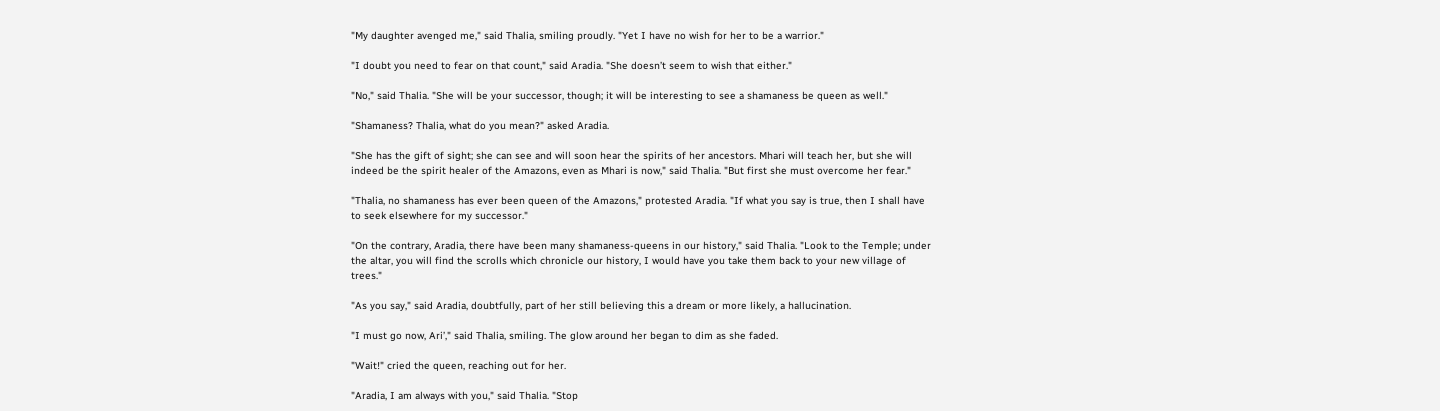"My daughter avenged me," said Thalia, smiling proudly. "Yet I have no wish for her to be a warrior."

"I doubt you need to fear on that count," said Aradia. "She doesn’t seem to wish that either."

"No," said Thalia. "She will be your successor, though; it will be interesting to see a shamaness be queen as well."

"Shamaness? Thalia, what do you mean?" asked Aradia.

"She has the gift of sight; she can see and will soon hear the spirits of her ancestors. Mhari will teach her, but she will indeed be the spirit healer of the Amazons, even as Mhari is now," said Thalia. "But first she must overcome her fear."

"Thalia, no shamaness has ever been queen of the Amazons," protested Aradia. "If what you say is true, then I shall have to seek elsewhere for my successor."

"On the contrary, Aradia, there have been many shamaness-queens in our history," said Thalia. "Look to the Temple; under the altar, you will find the scrolls which chronicle our history, I would have you take them back to your new village of trees."

"As you say," said Aradia, doubtfully, part of her still believing this a dream or more likely, a hallucination.

"I must go now, Ari’," said Thalia, smiling. The glow around her began to dim as she faded.

"Wait!" cried the queen, reaching out for her.

"Aradia, I am always with you," said Thalia. "Stop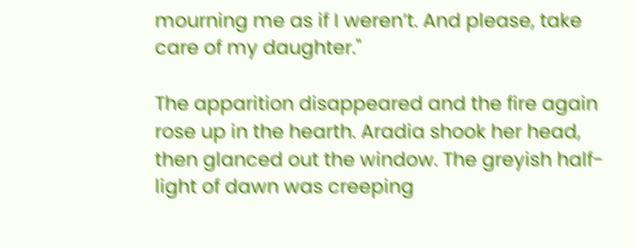mourning me as if I weren’t. And please, take care of my daughter."

The apparition disappeared and the fire again rose up in the hearth. Aradia shook her head, then glanced out the window. The greyish half-light of dawn was creeping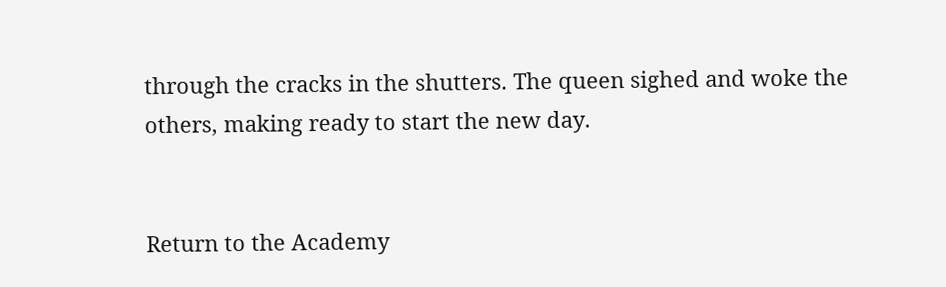through the cracks in the shutters. The queen sighed and woke the others, making ready to start the new day.


Return to the Academy